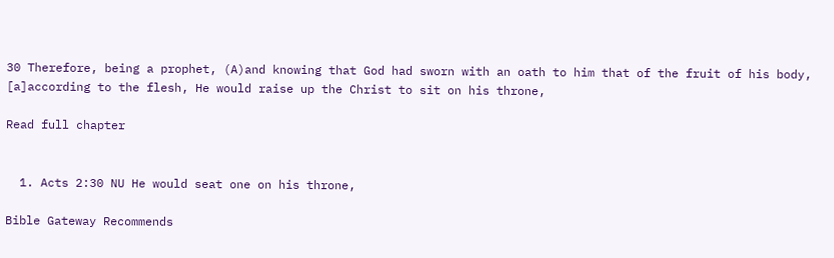30 Therefore, being a prophet, (A)and knowing that God had sworn with an oath to him that of the fruit of his body, [a]according to the flesh, He would raise up the Christ to sit on his throne,

Read full chapter


  1. Acts 2:30 NU He would seat one on his throne,

Bible Gateway Recommends